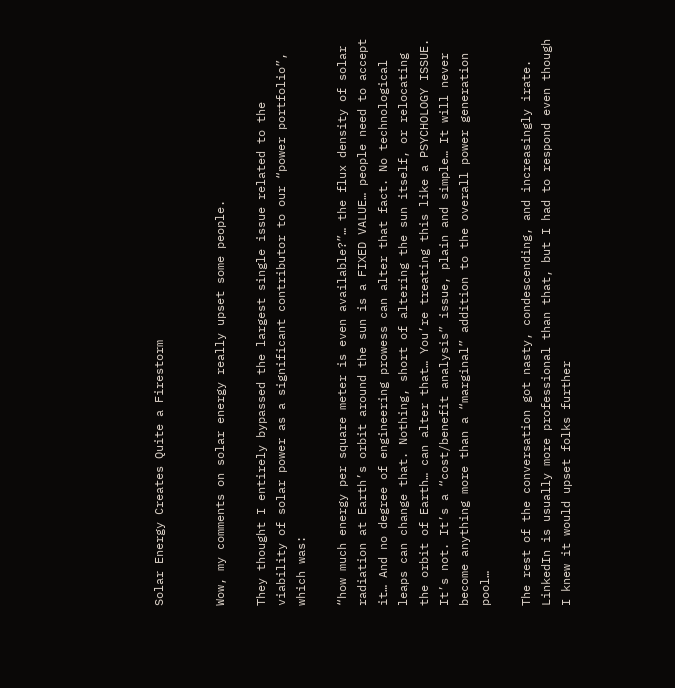Solar Energy Creates Quite a Firestorm


Wow, my comments on solar energy really upset some people.

They thought I entirely bypassed the largest single issue related to the viability of solar power as a significant contributor to our “power portfolio”, which was:

“how much energy per square meter is even available?”… the flux density of solar radiation at Earth’s orbit around the sun is a FIXED VALUE… people need to accept it… And no degree of engineering prowess can alter that fact. No technological leaps can change that. Nothing, short of altering the sun itself, or relocating the orbit of Earth… can alter that… You’re treating this like a PSYCHOLOGY ISSUE. It’s not. It’s a “cost/benefit analysis” issue, plain and simple… It will never become anything more than a “marginal” addition to the overall power generation pool…

The rest of the conversation got nasty, condescending, and increasingly irate. LinkedIn is usually more professional than that, but I had to respond even though I knew it would upset folks further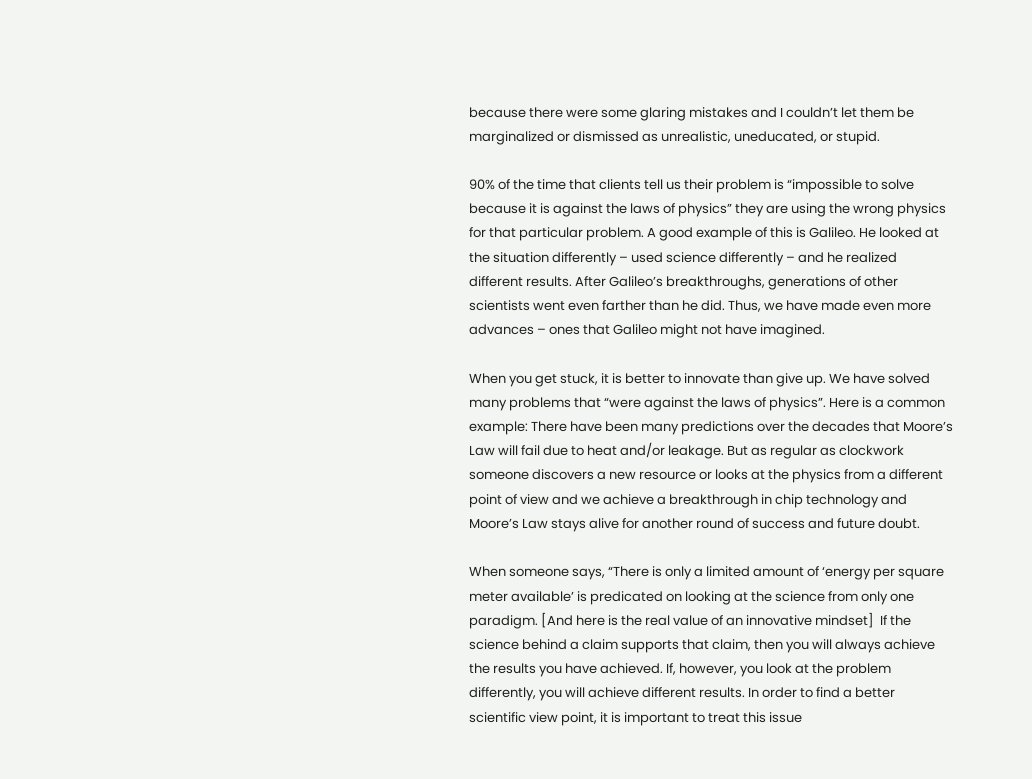because there were some glaring mistakes and I couldn’t let them be marginalized or dismissed as unrealistic, uneducated, or stupid.

90% of the time that clients tell us their problem is “impossible to solve because it is against the laws of physics” they are using the wrong physics for that particular problem. A good example of this is Galileo. He looked at the situation differently – used science differently – and he realized different results. After Galileo’s breakthroughs, generations of other scientists went even farther than he did. Thus, we have made even more advances – ones that Galileo might not have imagined.

When you get stuck, it is better to innovate than give up. We have solved many problems that “were against the laws of physics”. Here is a common example: There have been many predictions over the decades that Moore’s Law will fail due to heat and/or leakage. But as regular as clockwork someone discovers a new resource or looks at the physics from a different point of view and we achieve a breakthrough in chip technology and Moore’s Law stays alive for another round of success and future doubt.

When someone says, “There is only a limited amount of ‘energy per square meter available’ is predicated on looking at the science from only one paradigm. [And here is the real value of an innovative mindset]  If the science behind a claim supports that claim, then you will always achieve the results you have achieved. If, however, you look at the problem differently, you will achieve different results. In order to find a better scientific view point, it is important to treat this issue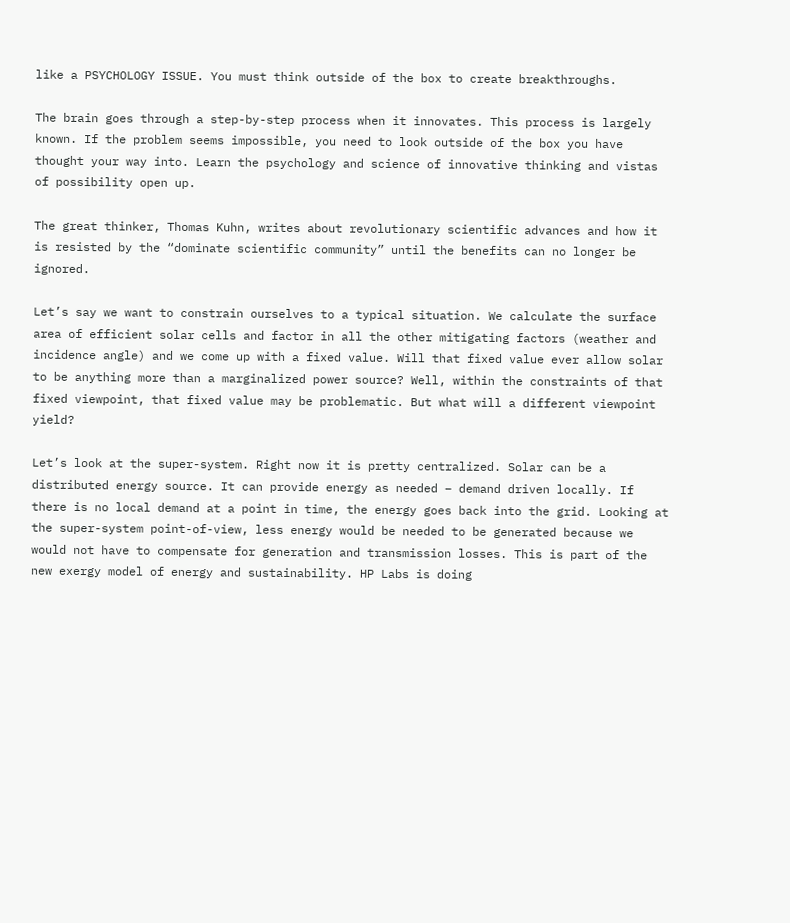like a PSYCHOLOGY ISSUE. You must think outside of the box to create breakthroughs.

The brain goes through a step-by-step process when it innovates. This process is largely known. If the problem seems impossible, you need to look outside of the box you have thought your way into. Learn the psychology and science of innovative thinking and vistas of possibility open up.

The great thinker, Thomas Kuhn, writes about revolutionary scientific advances and how it is resisted by the “dominate scientific community” until the benefits can no longer be ignored.

Let’s say we want to constrain ourselves to a typical situation. We calculate the surface area of efficient solar cells and factor in all the other mitigating factors (weather and incidence angle) and we come up with a fixed value. Will that fixed value ever allow solar to be anything more than a marginalized power source? Well, within the constraints of that fixed viewpoint, that fixed value may be problematic. But what will a different viewpoint yield?

Let’s look at the super-system. Right now it is pretty centralized. Solar can be a distributed energy source. It can provide energy as needed – demand driven locally. If there is no local demand at a point in time, the energy goes back into the grid. Looking at the super-system point-of-view, less energy would be needed to be generated because we would not have to compensate for generation and transmission losses. This is part of the new exergy model of energy and sustainability. HP Labs is doing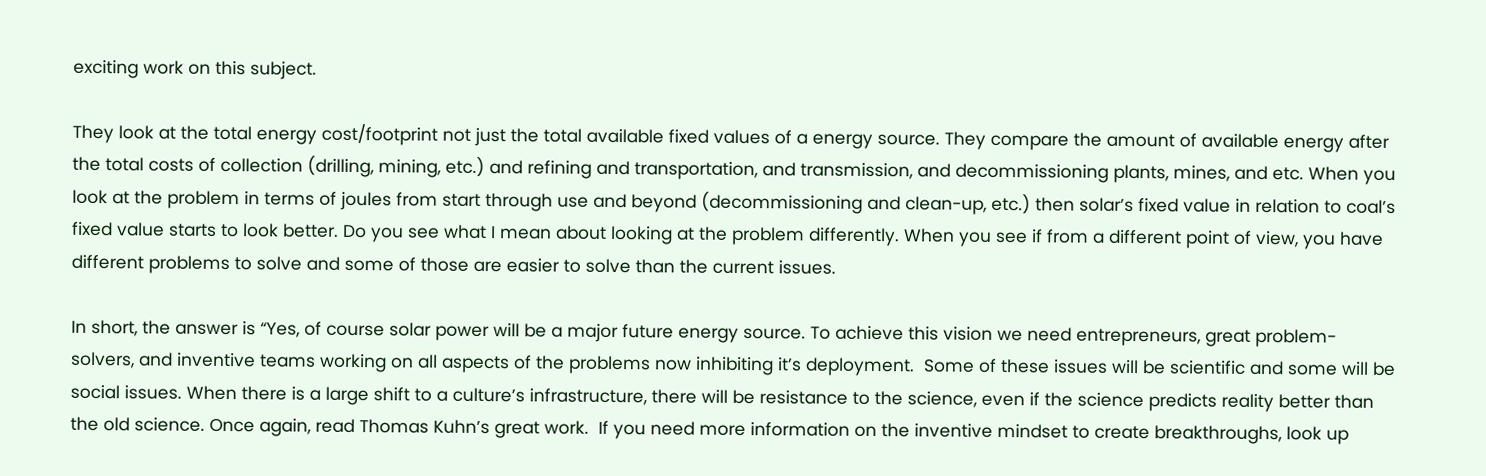exciting work on this subject.

They look at the total energy cost/footprint not just the total available fixed values of a energy source. They compare the amount of available energy after the total costs of collection (drilling, mining, etc.) and refining and transportation, and transmission, and decommissioning plants, mines, and etc. When you look at the problem in terms of joules from start through use and beyond (decommissioning and clean-up, etc.) then solar’s fixed value in relation to coal’s fixed value starts to look better. Do you see what I mean about looking at the problem differently. When you see if from a different point of view, you have different problems to solve and some of those are easier to solve than the current issues.

In short, the answer is “Yes, of course solar power will be a major future energy source. To achieve this vision we need entrepreneurs, great problem-solvers, and inventive teams working on all aspects of the problems now inhibiting it’s deployment.  Some of these issues will be scientific and some will be social issues. When there is a large shift to a culture’s infrastructure, there will be resistance to the science, even if the science predicts reality better than the old science. Once again, read Thomas Kuhn’s great work.  If you need more information on the inventive mindset to create breakthroughs, look up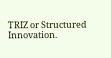TRIZ or Structured Innovation.